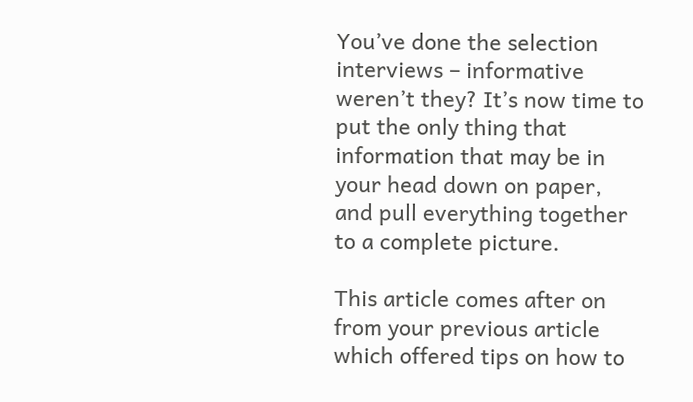You’ve done the selection interviews – informative weren’t they? It’s now time to put the only thing that information that may be in your head down on paper, and pull everything together to a complete picture.

This article comes after on from your previous article which offered tips on how to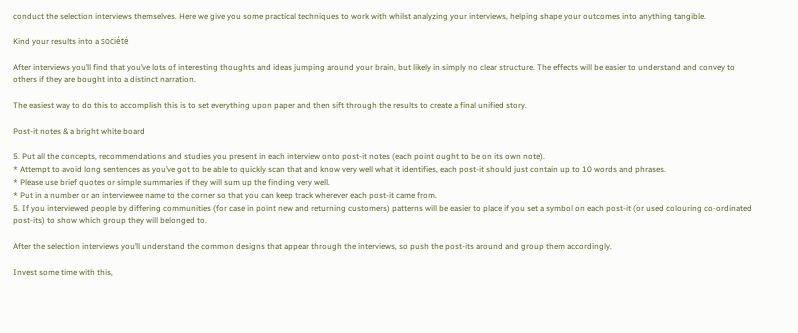conduct the selection interviews themselves. Here we give you some practical techniques to work with whilst analyzing your interviews, helping shape your outcomes into anything tangible.

Kind your results into a société

After interviews you’ll find that you’ve lots of interesting thoughts and ideas jumping around your brain, but likely in simply no clear structure. The effects will be easier to understand and convey to others if they are bought into a distinct narration.

The easiest way to do this to accomplish this is to set everything upon paper and then sift through the results to create a final unified story.

Post-it notes & a bright white board

5. Put all the concepts, recommendations and studies you present in each interview onto post-it notes (each point ought to be on its own note).
* Attempt to avoid long sentences as you’ve got to be able to quickly scan that and know very well what it identifies, each post-it should just contain up to 10 words and phrases.
* Please use brief quotes or simple summaries if they will sum up the finding very well.
* Put in a number or an interviewee name to the corner so that you can keep track wherever each post-it came from.
5. If you interviewed people by differing communities (for case in point new and returning customers) patterns will be easier to place if you set a symbol on each post-it (or used colouring co-ordinated post-its) to show which group they will belonged to.

After the selection interviews you’ll understand the common designs that appear through the interviews, so push the post-its around and group them accordingly.

Invest some time with this,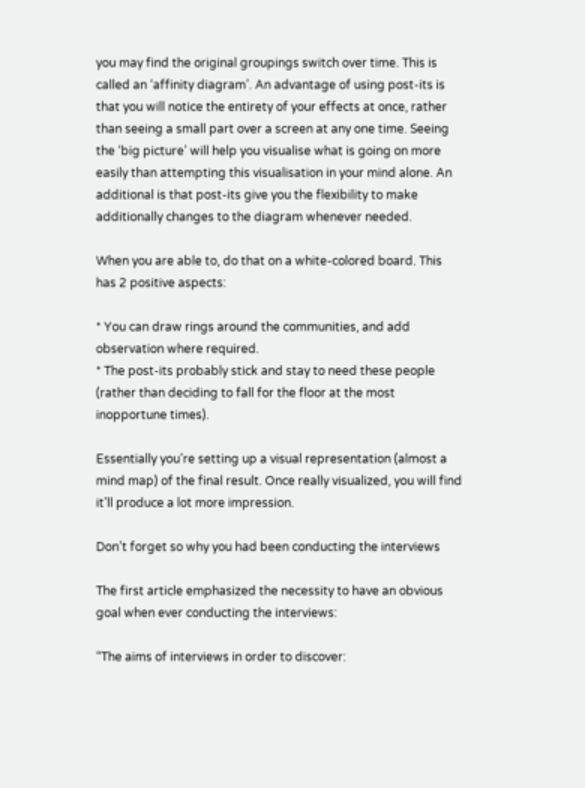you may find the original groupings switch over time. This is called an ‘affinity diagram’. An advantage of using post-its is that you will notice the entirety of your effects at once, rather than seeing a small part over a screen at any one time. Seeing the ‘big picture’ will help you visualise what is going on more easily than attempting this visualisation in your mind alone. An additional is that post-its give you the flexibility to make additionally changes to the diagram whenever needed.

When you are able to, do that on a white-colored board. This has 2 positive aspects:

* You can draw rings around the communities, and add observation where required.
* The post-its probably stick and stay to need these people (rather than deciding to fall for the floor at the most inopportune times).

Essentially you’re setting up a visual representation (almost a mind map) of the final result. Once really visualized, you will find it’ll produce a lot more impression.

Don’t forget so why you had been conducting the interviews

The first article emphasized the necessity to have an obvious goal when ever conducting the interviews:

“The aims of interviews in order to discover: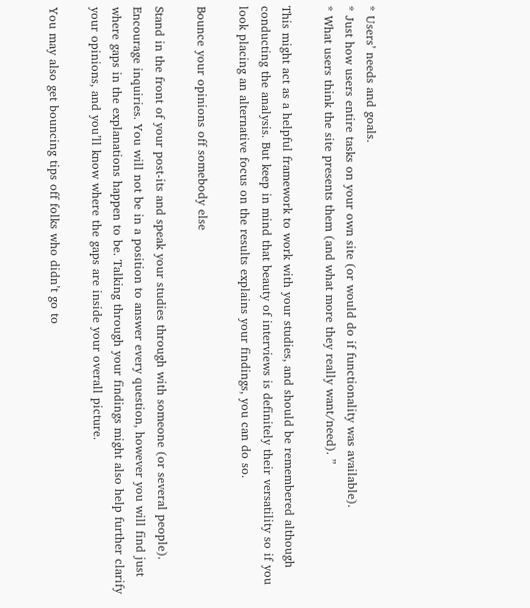* Users’ needs and goals.
* Just how users entire tasks on your own site (or would do if functionality was available).
* What users think the site presents them (and what more they really want/need). ”

This might act as a helpful framework to work with your studies, and should be remembered although conducting the analysis. But keep in mind that beauty of interviews is definitely their versatility so if you look placing an alternative focus on the results explains your findings, you can do so.

Bounce your opinions off somebody else

Stand in the front of your post-its and speak your studies through with someone (or several people). Encourage inquiries. You will not be in a position to answer every question, however you will find just where gaps in the explanations happen to be. Talking through your findings might also help further clarify your opinions, and you’ll know where the gaps are inside your overall picture.

You may also get bouncing tips off folks who didn’t go to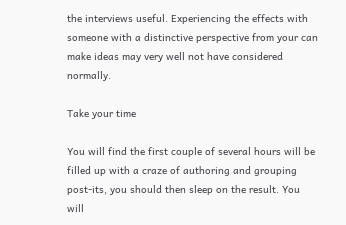the interviews useful. Experiencing the effects with someone with a distinctive perspective from your can make ideas may very well not have considered normally.

Take your time

You will find the first couple of several hours will be filled up with a craze of authoring and grouping post-its, you should then sleep on the result. You will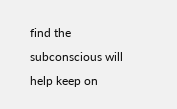find the subconscious will help keep on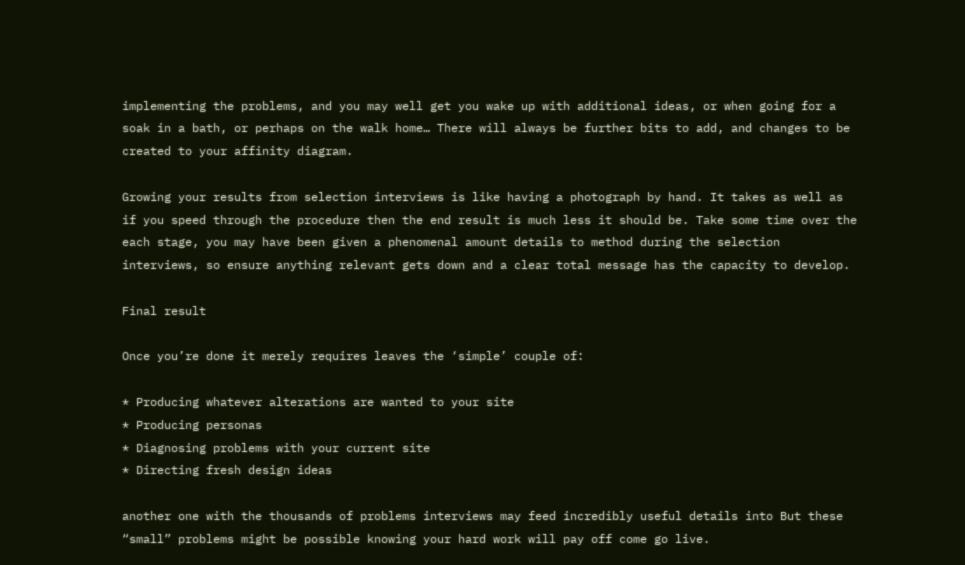implementing the problems, and you may well get you wake up with additional ideas, or when going for a soak in a bath, or perhaps on the walk home… There will always be further bits to add, and changes to be created to your affinity diagram.

Growing your results from selection interviews is like having a photograph by hand. It takes as well as if you speed through the procedure then the end result is much less it should be. Take some time over the each stage, you may have been given a phenomenal amount details to method during the selection interviews, so ensure anything relevant gets down and a clear total message has the capacity to develop.

Final result

Once you’re done it merely requires leaves the ‘simple’ couple of:

* Producing whatever alterations are wanted to your site
* Producing personas
* Diagnosing problems with your current site
* Directing fresh design ideas

another one with the thousands of problems interviews may feed incredibly useful details into But these “small” problems might be possible knowing your hard work will pay off come go live.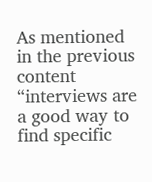As mentioned in the previous content “interviews are a good way to find specific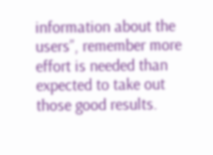information about the users”, remember more effort is needed than expected to take out those good results.